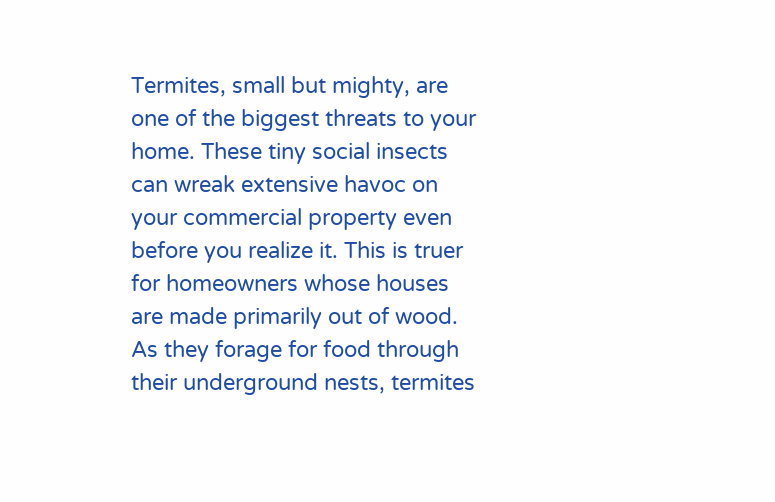Termites, small but mighty, are one of the biggest threats to your home. These tiny social insects can wreak extensive havoc on your commercial property even before you realize it. This is truer for homeowners whose houses are made primarily out of wood.  As they forage for food through their underground nests, termites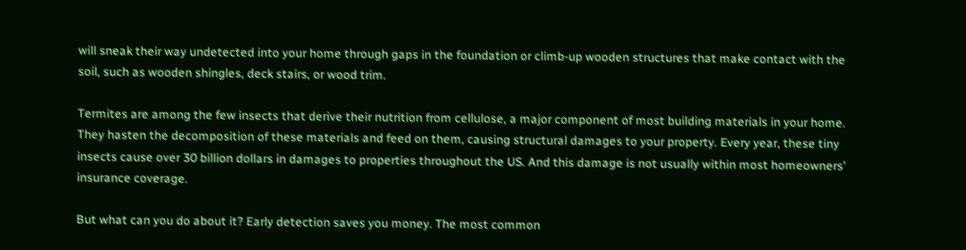will sneak their way undetected into your home through gaps in the foundation or climb-up wooden structures that make contact with the soil, such as wooden shingles, deck stairs, or wood trim.

Termites are among the few insects that derive their nutrition from cellulose, a major component of most building materials in your home. They hasten the decomposition of these materials and feed on them, causing structural damages to your property. Every year, these tiny insects cause over 30 billion dollars in damages to properties throughout the US. And this damage is not usually within most homeowners’ insurance coverage.

But what can you do about it? Early detection saves you money. The most common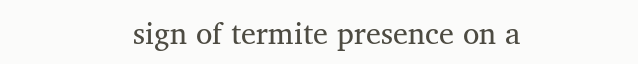sign of termite presence on a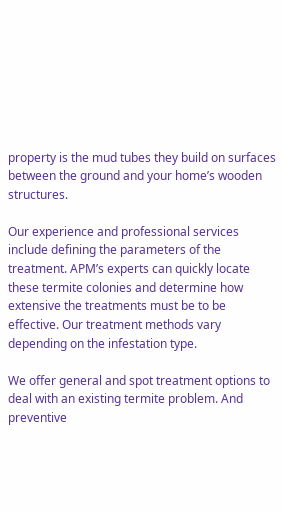property is the mud tubes they build on surfaces between the ground and your home’s wooden structures.

Our experience and professional services include defining the parameters of the treatment. APM’s experts can quickly locate these termite colonies and determine how extensive the treatments must be to be effective. Our treatment methods vary depending on the infestation type.

We offer general and spot treatment options to deal with an existing termite problem. And preventive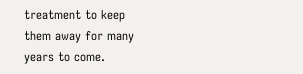treatment to keep them away for many years to come.